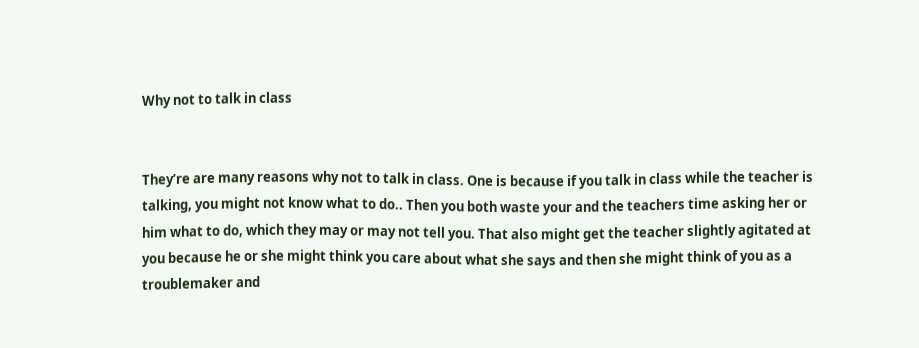Why not to talk in class


They’re are many reasons why not to talk in class. One is because if you talk in class while the teacher is talking, you might not know what to do.. Then you both waste your and the teachers time asking her or him what to do, which they may or may not tell you. That also might get the teacher slightly agitated at you because he or she might think you care about what she says and then she might think of you as a troublemaker and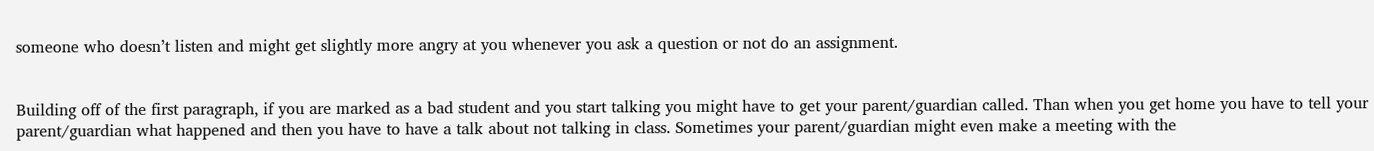someone who doesn’t listen and might get slightly more angry at you whenever you ask a question or not do an assignment.


Building off of the first paragraph, if you are marked as a bad student and you start talking you might have to get your parent/guardian called. Than when you get home you have to tell your parent/guardian what happened and then you have to have a talk about not talking in class. Sometimes your parent/guardian might even make a meeting with the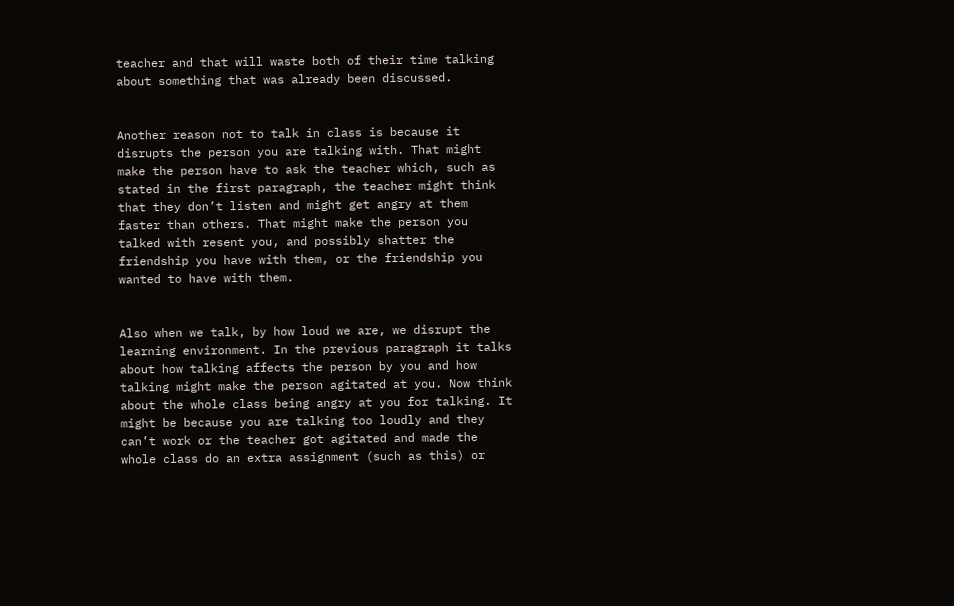teacher and that will waste both of their time talking about something that was already been discussed.


Another reason not to talk in class is because it disrupts the person you are talking with. That might make the person have to ask the teacher which, such as stated in the first paragraph, the teacher might think that they don’t listen and might get angry at them faster than others. That might make the person you talked with resent you, and possibly shatter the friendship you have with them, or the friendship you wanted to have with them.


Also when we talk, by how loud we are, we disrupt the learning environment. In the previous paragraph it talks about how talking affects the person by you and how talking might make the person agitated at you. Now think about the whole class being angry at you for talking. It might be because you are talking too loudly and they can’t work or the teacher got agitated and made the whole class do an extra assignment (such as this) or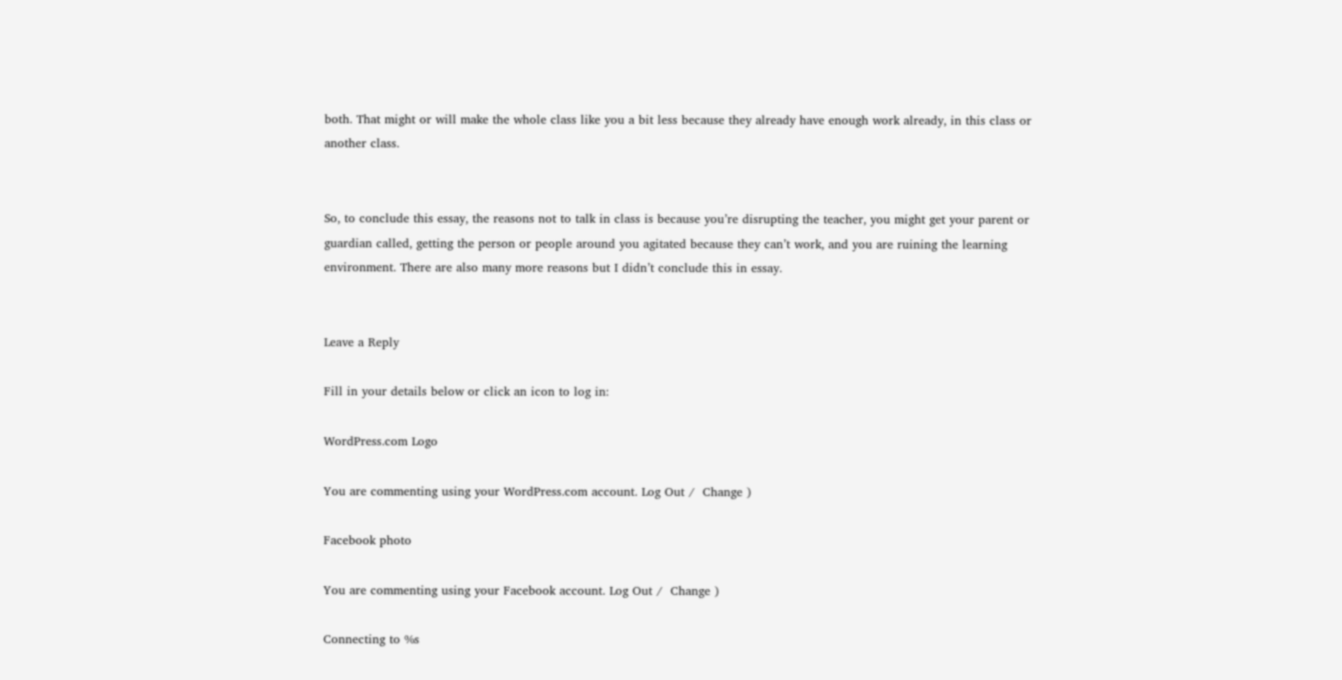both. That might or will make the whole class like you a bit less because they already have enough work already, in this class or another class.


So, to conclude this essay, the reasons not to talk in class is because you’re disrupting the teacher, you might get your parent or guardian called, getting the person or people around you agitated because they can’t work, and you are ruining the learning environment. There are also many more reasons but I didn’t conclude this in essay.


Leave a Reply

Fill in your details below or click an icon to log in:

WordPress.com Logo

You are commenting using your WordPress.com account. Log Out /  Change )

Facebook photo

You are commenting using your Facebook account. Log Out /  Change )

Connecting to %s